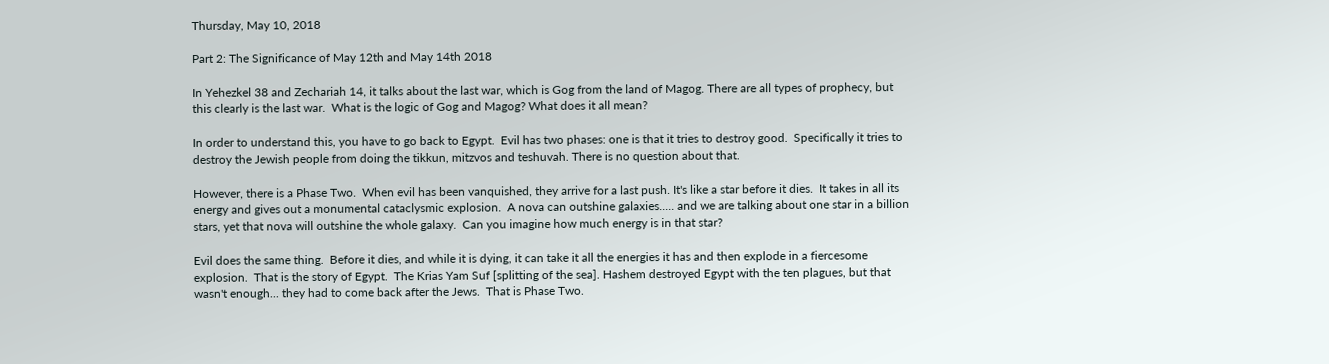Thursday, May 10, 2018

Part 2: The Significance of May 12th and May 14th 2018

In Yehezkel 38 and Zechariah 14, it talks about the last war, which is Gog from the land of Magog. There are all types of prophecy, but this clearly is the last war.  What is the logic of Gog and Magog? What does it all mean?

In order to understand this, you have to go back to Egypt.  Evil has two phases: one is that it tries to destroy good.  Specifically it tries to destroy the Jewish people from doing the tikkun, mitzvos and teshuvah. There is no question about that.

However, there is a Phase Two.  When evil has been vanquished, they arrive for a last push. It's like a star before it dies.  It takes in all its energy and gives out a monumental cataclysmic explosion.  A nova can outshine galaxies..... and we are talking about one star in a billion stars, yet that nova will outshine the whole galaxy.  Can you imagine how much energy is in that star?

Evil does the same thing.  Before it dies, and while it is dying, it can take it all the energies it has and then explode in a fiercesome explosion.  That is the story of Egypt.  The Krias Yam Suf [splitting of the sea]. Hashem destroyed Egypt with the ten plagues, but that wasn't enough... they had to come back after the Jews.  That is Phase Two.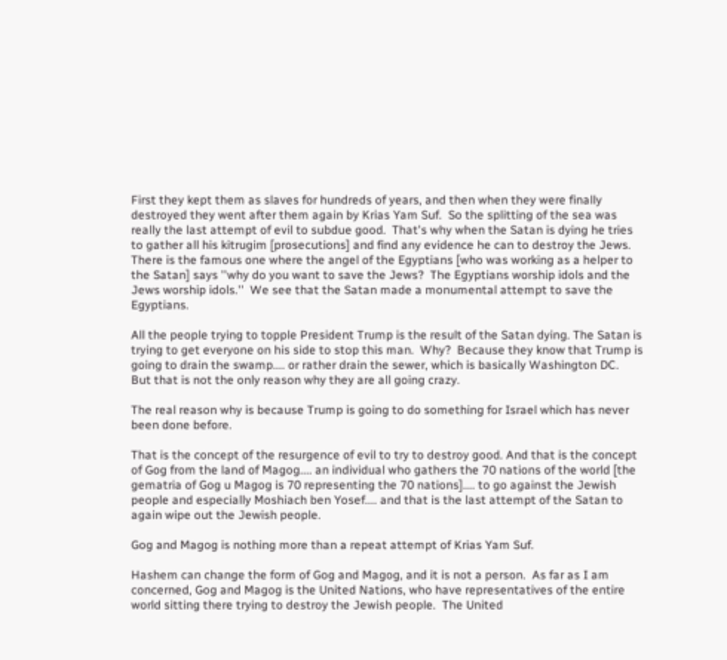First they kept them as slaves for hundreds of years, and then when they were finally destroyed they went after them again by Krias Yam Suf.  So the splitting of the sea was really the last attempt of evil to subdue good.  That's why when the Satan is dying he tries to gather all his kitrugim [prosecutions] and find any evidence he can to destroy the Jews.  There is the famous one where the angel of the Egyptians [who was working as a helper to the Satan] says ''why do you want to save the Jews?  The Egyptians worship idols and the Jews worship idols.''  We see that the Satan made a monumental attempt to save the Egyptians.

All the people trying to topple President Trump is the result of the Satan dying. The Satan is trying to get everyone on his side to stop this man.  Why?  Because they know that Trump is going to drain the swamp.... or rather drain the sewer, which is basically Washington DC.  But that is not the only reason why they are all going crazy.

The real reason why is because Trump is going to do something for Israel which has never been done before.

That is the concept of the resurgence of evil to try to destroy good. And that is the concept of Gog from the land of Magog.... an individual who gathers the 70 nations of the world [the gematria of Gog u Magog is 70 representing the 70 nations].... to go against the Jewish people and especially Moshiach ben Yosef.... and that is the last attempt of the Satan to again wipe out the Jewish people.

Gog and Magog is nothing more than a repeat attempt of Krias Yam Suf.

Hashem can change the form of Gog and Magog, and it is not a person.  As far as I am concerned, Gog and Magog is the United Nations, who have representatives of the entire world sitting there trying to destroy the Jewish people.  The United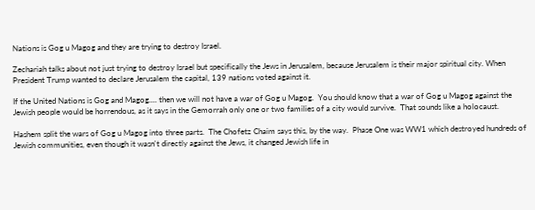Nations is Gog u Magog and they are trying to destroy Israel.

Zechariah talks about not just trying to destroy Israel but specifically the Jews in Jerusalem, because Jerusalem is their major spiritual city. When President Trump wanted to declare Jerusalem the capital, 139 nations voted against it.

If the United Nations is Gog and Magog.... then we will not have a war of Gog u Magog.  You should know that a war of Gog u Magog against the Jewish people would be horrendous, as it says in the Gemorrah only one or two families of a city would survive.  That sounds like a holocaust.

Hashem split the wars of Gog u Magog into three parts.  The Chofetz Chaim says this, by the way.  Phase One was WW1 which destroyed hundreds of Jewish communities, even though it wasn't directly against the Jews, it changed Jewish life in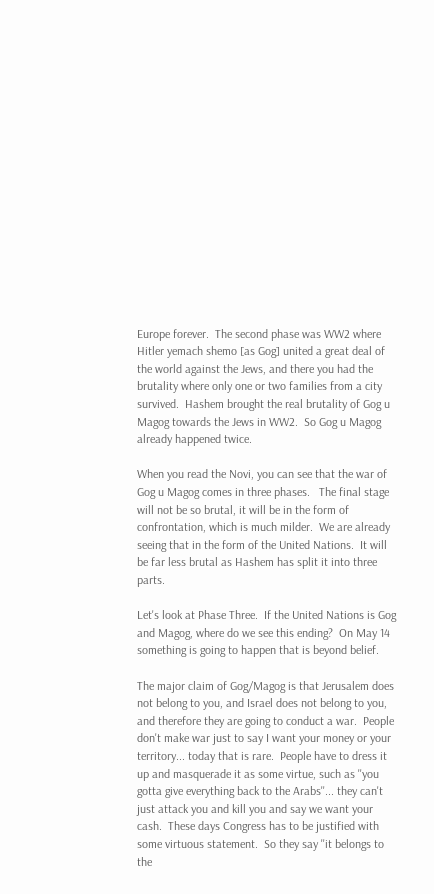Europe forever.  The second phase was WW2 where Hitler yemach shemo [as Gog] united a great deal of the world against the Jews, and there you had the brutality where only one or two families from a city survived.  Hashem brought the real brutality of Gog u Magog towards the Jews in WW2.  So Gog u Magog already happened twice.

When you read the Novi, you can see that the war of Gog u Magog comes in three phases.   The final stage will not be so brutal, it will be in the form of confrontation, which is much milder.  We are already seeing that in the form of the United Nations.  It will be far less brutal as Hashem has split it into three parts.

Let's look at Phase Three.  If the United Nations is Gog and Magog, where do we see this ending?  On May 14 something is going to happen that is beyond belief.

The major claim of Gog/Magog is that Jerusalem does not belong to you, and Israel does not belong to you, and therefore they are going to conduct a war.  People don't make war just to say I want your money or your territory... today that is rare.  People have to dress it up and masquerade it as some virtue, such as ''you gotta give everything back to the Arabs''... they can't just attack you and kill you and say we want your cash.  These days Congress has to be justified with some virtuous statement.  So they say ''it belongs to the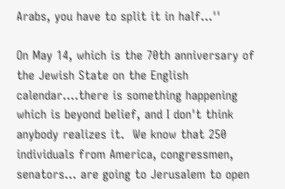Arabs, you have to split it in half...''

On May 14, which is the 70th anniversary of the Jewish State on the English calendar....there is something happening which is beyond belief, and I don't think anybody realizes it.  We know that 250 individuals from America, congressmen, senators... are going to Jerusalem to open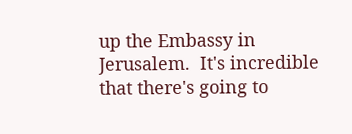up the Embassy in Jerusalem.  It's incredible that there's going to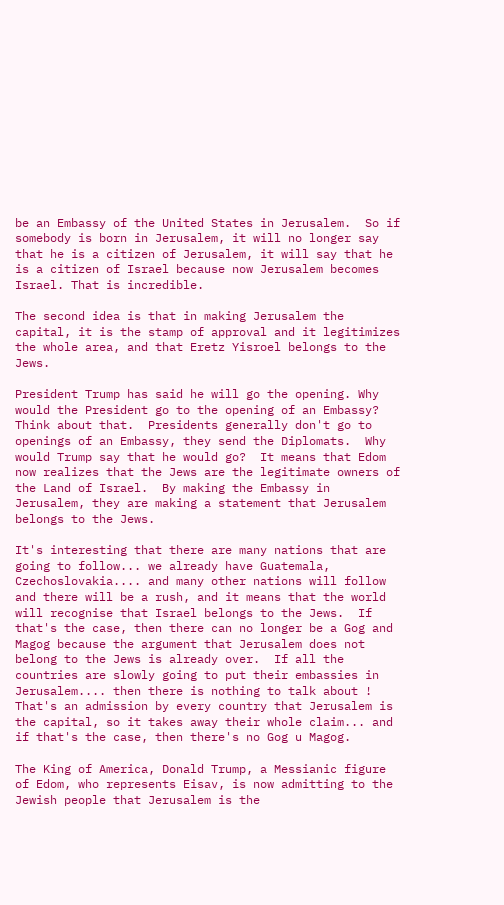be an Embassy of the United States in Jerusalem.  So if somebody is born in Jerusalem, it will no longer say that he is a citizen of Jerusalem, it will say that he is a citizen of Israel because now Jerusalem becomes Israel. That is incredible.

The second idea is that in making Jerusalem the capital, it is the stamp of approval and it legitimizes the whole area, and that Eretz Yisroel belongs to the Jews.

President Trump has said he will go the opening. Why would the President go to the opening of an Embassy? Think about that.  Presidents generally don't go to openings of an Embassy, they send the Diplomats.  Why would Trump say that he would go?  It means that Edom now realizes that the Jews are the legitimate owners of the Land of Israel.  By making the Embassy in Jerusalem, they are making a statement that Jerusalem belongs to the Jews.

It's interesting that there are many nations that are going to follow... we already have Guatemala, Czechoslovakia.... and many other nations will follow and there will be a rush, and it means that the world will recognise that Israel belongs to the Jews.  If that's the case, then there can no longer be a Gog and Magog because the argument that Jerusalem does not belong to the Jews is already over.  If all the countries are slowly going to put their embassies in Jerusalem.... then there is nothing to talk about !  That's an admission by every country that Jerusalem is the capital, so it takes away their whole claim... and if that's the case, then there's no Gog u Magog.

The King of America, Donald Trump, a Messianic figure of Edom, who represents Eisav, is now admitting to the Jewish people that Jerusalem is the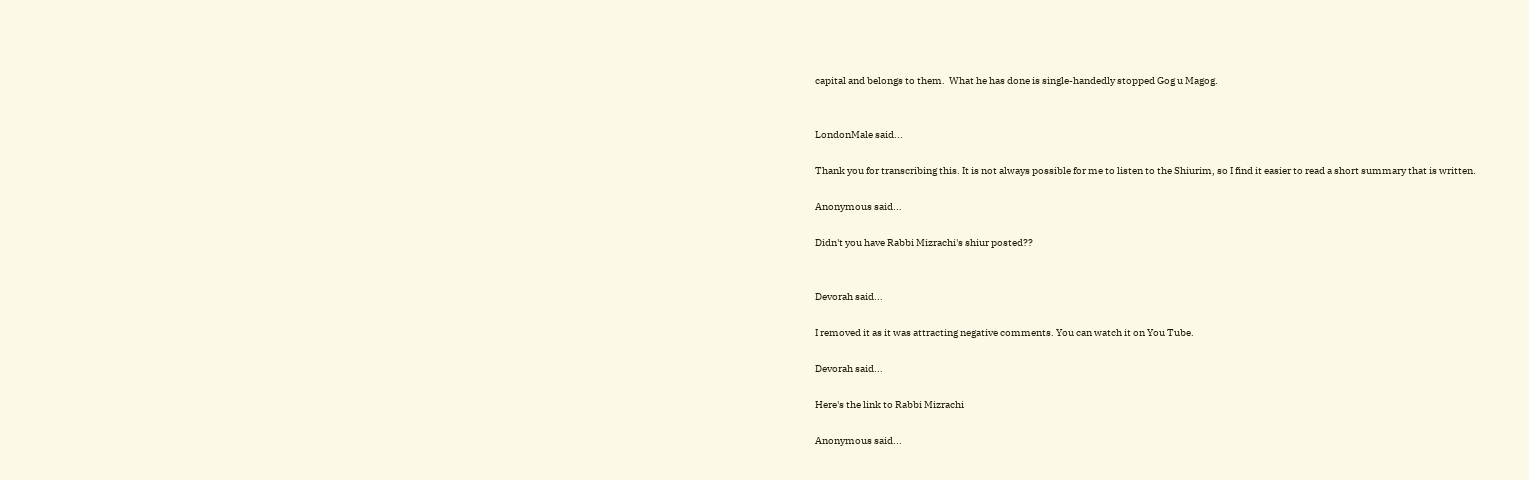capital and belongs to them.  What he has done is single-handedly stopped Gog u Magog.


LondonMale said...

Thank you for transcribing this. It is not always possible for me to listen to the Shiurim, so I find it easier to read a short summary that is written.

Anonymous said...

Didn't you have Rabbi Mizrachi's shiur posted??


Devorah said...

I removed it as it was attracting negative comments. You can watch it on You Tube.

Devorah said...

Here's the link to Rabbi Mizrachi

Anonymous said...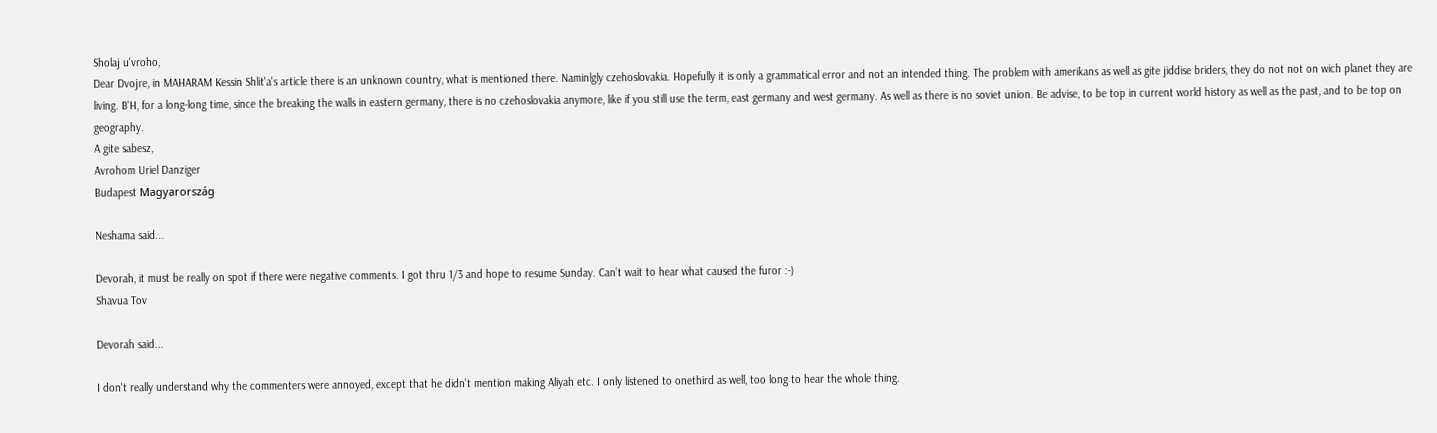Sholaj u'vroho,
Dear Dvojre, in MAHARAM Kessin Shlit'a's article there is an unknown country, what is mentioned there. Naminlgly czehoslovakia. Hopefully it is only a grammatical error and not an intended thing. The problem with amerikans as well as gite jiddise briders, they do not not on wich planet they are living. B'H, for a long-long time, since the breaking the walls in eastern germany, there is no czehoslovakia anymore, like if you still use the term, east germany and west germany. As well as there is no soviet union. Be advise, to be top in current world history as well as the past, and to be top on geography.
A gite sabesz,
Avrohom Uriel Danziger
Budapest Magyarország

Neshama said...

Devorah, it must be really on spot if there were negative comments. I got thru 1/3 and hope to resume Sunday. Can’t wait to hear what caused the furor :-)
Shavua Tov

Devorah said...

I don't really understand why the commenters were annoyed, except that he didn't mention making Aliyah etc. I only listened to onethird as well, too long to hear the whole thing.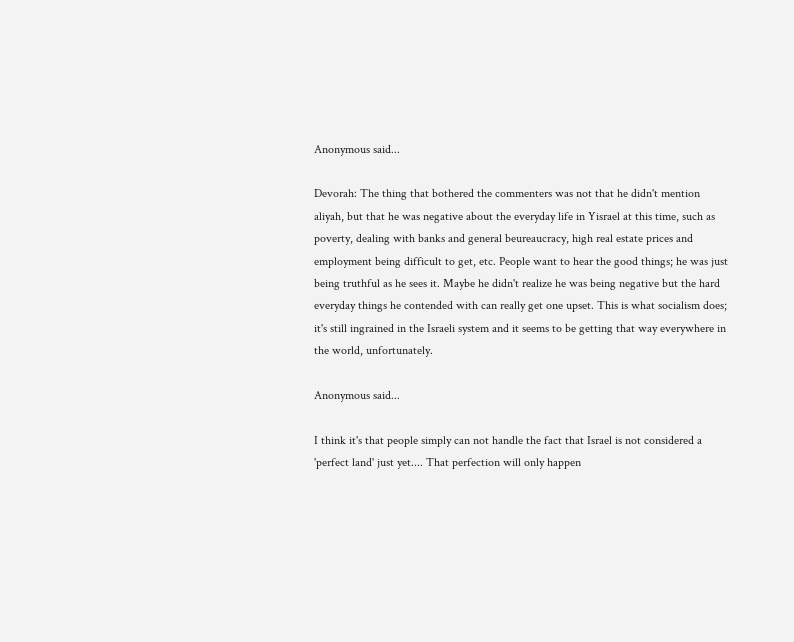Anonymous said...

Devorah: The thing that bothered the commenters was not that he didn't mention aliyah, but that he was negative about the everyday life in Yisrael at this time, such as poverty, dealing with banks and general beureaucracy, high real estate prices and employment being difficult to get, etc. People want to hear the good things; he was just being truthful as he sees it. Maybe he didn't realize he was being negative but the hard everyday things he contended with can really get one upset. This is what socialism does; it's still ingrained in the Israeli system and it seems to be getting that way everywhere in the world, unfortunately.

Anonymous said...

I think it's that people simply can not handle the fact that Israel is not considered a 'perfect land' just yet.... That perfection will only happen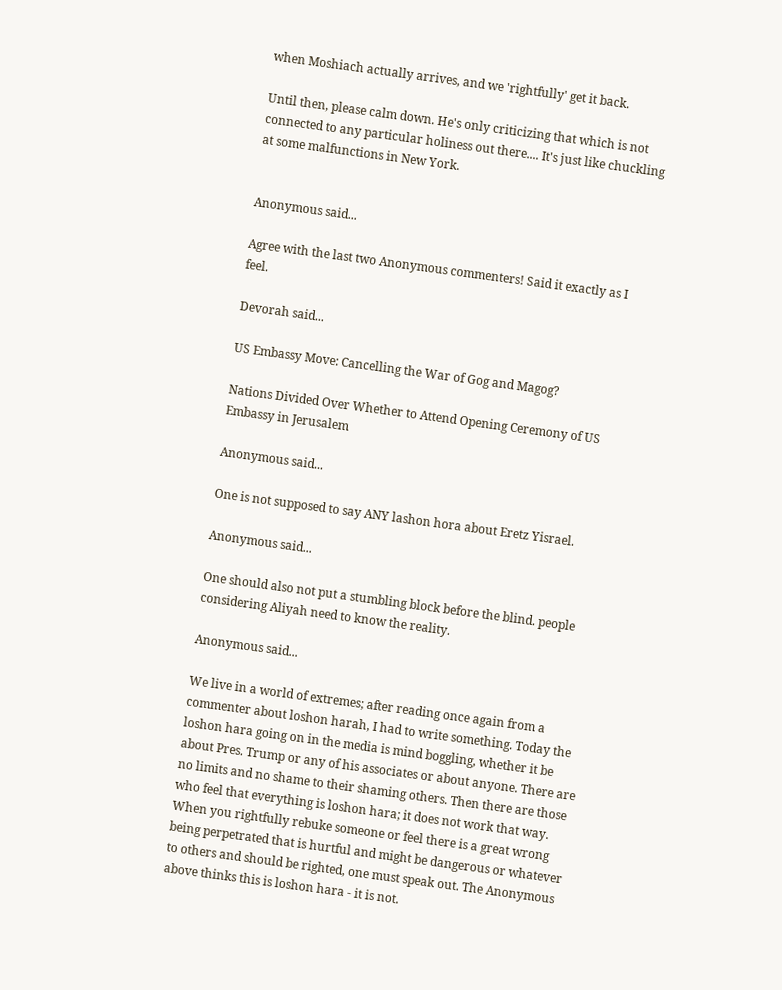when Moshiach actually arrives, and we 'rightfully' get it back.

Until then, please calm down. He's only criticizing that which is not connected to any particular holiness out there.... It's just like chuckling at some malfunctions in New York.


Anonymous said...

Agree with the last two Anonymous commenters! Said it exactly as I feel.

Devorah said...

US Embassy Move: Cancelling the War of Gog and Magog?

Nations Divided Over Whether to Attend Opening Ceremony of US Embassy in Jerusalem

Anonymous said...

One is not supposed to say ANY lashon hora about Eretz Yisrael.

Anonymous said...

One should also not put a stumbling block before the blind. people considering Aliyah need to know the reality.

Anonymous said...

We live in a world of extremes; after reading once again from a commenter about loshon harah, I had to write something. Today the loshon hara going on in the media is mind boggling, whether it be about Pres. Trump or any of his associates or about anyone. There are no limits and no shame to their shaming others. Then there are those who feel that everything is loshon hara; it does not work that way. When you rightfully rebuke someone or feel there is a great wrong being perpetrated that is hurtful and might be dangerous or whatever to others and should be righted, one must speak out. The Anonymous above thinks this is loshon hara - it is not.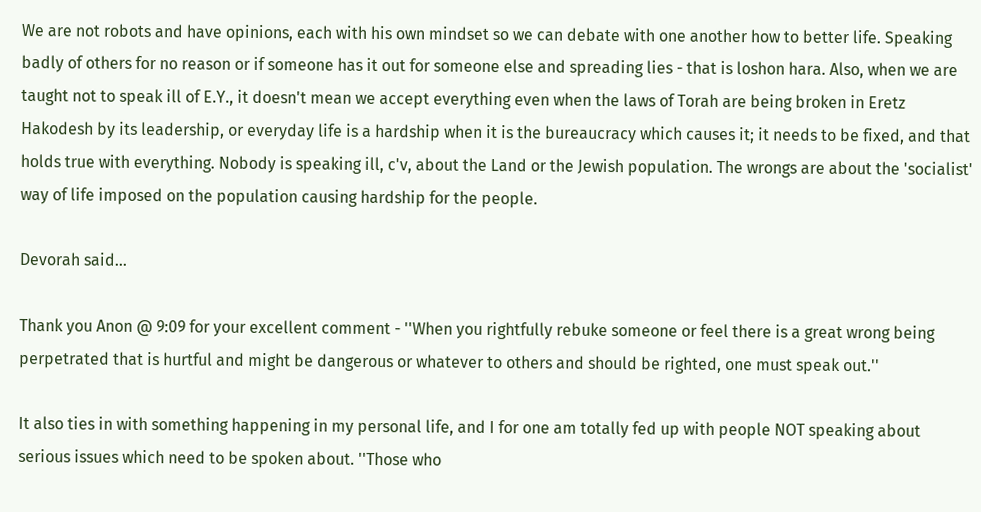We are not robots and have opinions, each with his own mindset so we can debate with one another how to better life. Speaking badly of others for no reason or if someone has it out for someone else and spreading lies - that is loshon hara. Also, when we are taught not to speak ill of E.Y., it doesn't mean we accept everything even when the laws of Torah are being broken in Eretz Hakodesh by its leadership, or everyday life is a hardship when it is the bureaucracy which causes it; it needs to be fixed, and that holds true with everything. Nobody is speaking ill, c'v, about the Land or the Jewish population. The wrongs are about the 'socialist' way of life imposed on the population causing hardship for the people.

Devorah said...

Thank you Anon @ 9:09 for your excellent comment - ''When you rightfully rebuke someone or feel there is a great wrong being perpetrated that is hurtful and might be dangerous or whatever to others and should be righted, one must speak out.''

It also ties in with something happening in my personal life, and I for one am totally fed up with people NOT speaking about serious issues which need to be spoken about. ''Those who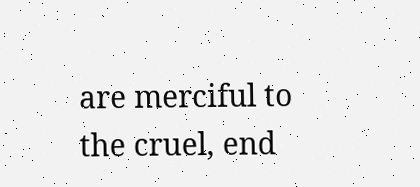are merciful to the cruel, end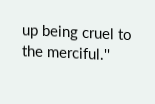up being cruel to the merciful.''